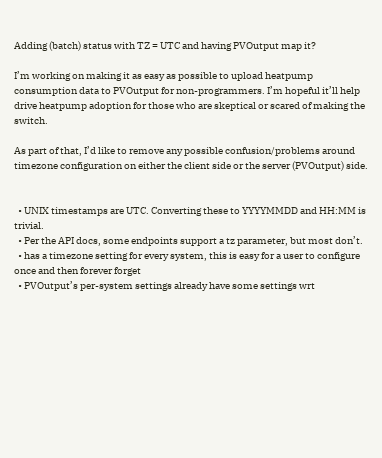Adding (batch) status with TZ = UTC and having PVOutput map it?

I’m working on making it as easy as possible to upload heatpump consumption data to PVOutput for non-programmers. I’m hopeful it’ll help drive heatpump adoption for those who are skeptical or scared of making the switch.

As part of that, I’d like to remove any possible confusion/problems around timezone configuration on either the client side or the server (PVOutput) side.


  • UNIX timestamps are UTC. Converting these to YYYYMMDD and HH:MM is trivial.
  • Per the API docs, some endpoints support a tz parameter, but most don’t.
  • has a timezone setting for every system, this is easy for a user to configure once and then forever forget
  • PVOutput’s per-system settings already have some settings wrt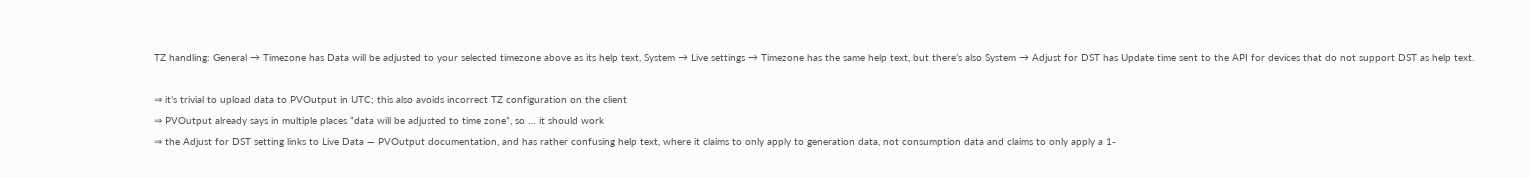TZ handling: General → Timezone has Data will be adjusted to your selected timezone above as its help text, System → Live settings → Timezone has the same help text, but there’s also System → Adjust for DST has Update time sent to the API for devices that do not support DST as help text.

⇒ it’s trivial to upload data to PVOutput in UTC; this also avoids incorrect TZ configuration on the client
⇒ PVOutput already says in multiple places “data will be adjusted to time zone”, so … it should work
⇒ the Adjust for DST setting links to Live Data — PVOutput documentation, and has rather confusing help text, where it claims to only apply to generation data, not consumption data and claims to only apply a 1-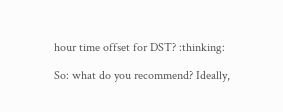hour time offset for DST? :thinking:

So: what do you recommend? Ideally,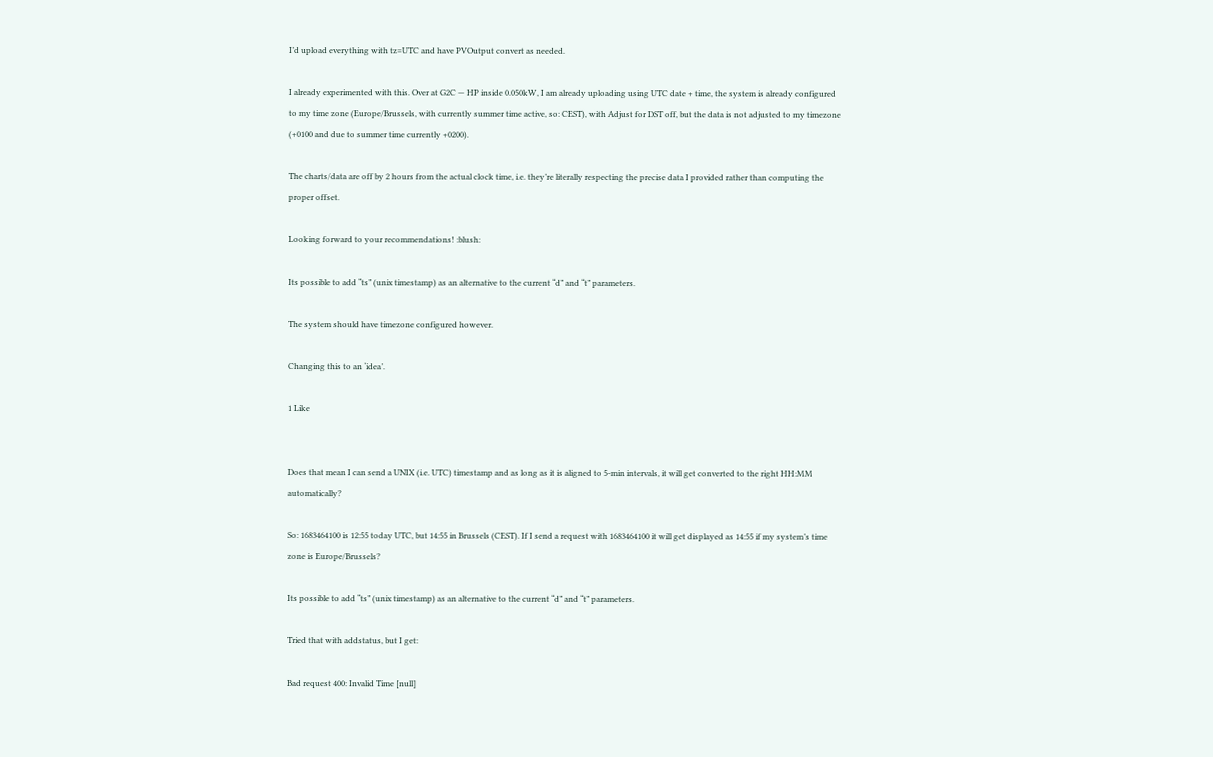I’d upload everything with tz=UTC and have PVOutput convert as needed.

I already experimented with this. Over at G2C — HP inside 0.050kW, I am already uploading using UTC date + time, the system is already configured to my time zone (Europe/Brussels, with currently summer time active, so: CEST), with Adjust for DST off, but the data is not adjusted to my timezone (+0100 and due to summer time currently +0200).

The charts/data are off by 2 hours from the actual clock time, i.e. they’re literally respecting the precise data I provided rather than computing the proper offset.

Looking forward to your recommendations! :blush:

Its possible to add “ts” (unix timestamp) as an alternative to the current “d” and “t” parameters.

The system should have timezone configured however.

Changing this to an ‘idea’.

1 Like


Does that mean I can send a UNIX (i.e. UTC) timestamp and as long as it is aligned to 5-min intervals, it will get converted to the right HH:MM automatically?

So: 1683464100 is 12:55 today UTC, but 14:55 in Brussels (CEST). If I send a request with 1683464100 it will get displayed as 14:55 if my system’s time zone is Europe/Brussels?

Its possible to add “ts” (unix timestamp) as an alternative to the current “d” and “t” parameters.

Tried that with addstatus, but I get:

Bad request 400: Invalid Time [null]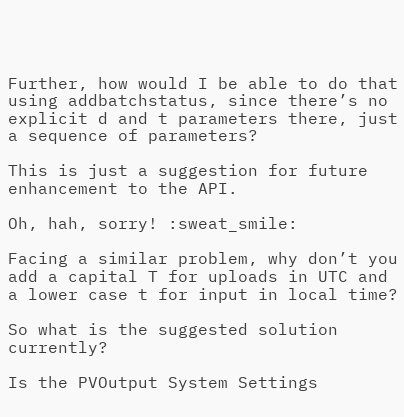Further, how would I be able to do that using addbatchstatus, since there’s no explicit d and t parameters there, just a sequence of parameters?

This is just a suggestion for future enhancement to the API.

Oh, hah, sorry! :sweat_smile:

Facing a similar problem, why don’t you add a capital T for uploads in UTC and a lower case t for input in local time?

So what is the suggested solution currently?

Is the PVOutput System Settings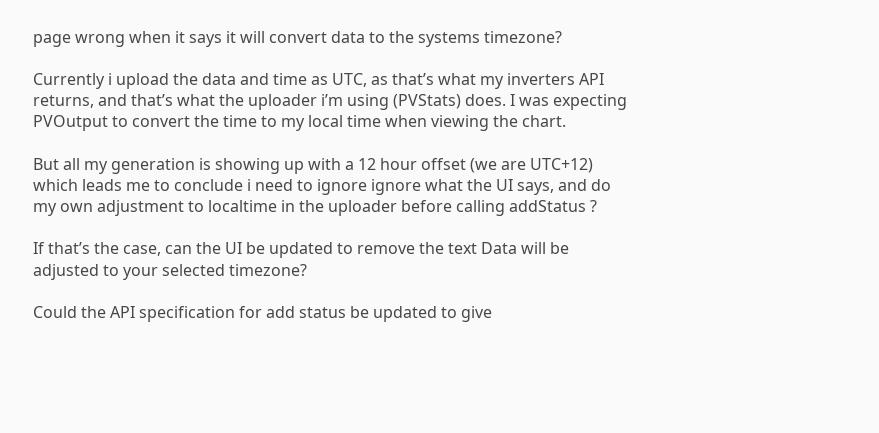page wrong when it says it will convert data to the systems timezone?

Currently i upload the data and time as UTC, as that’s what my inverters API returns, and that’s what the uploader i’m using (PVStats) does. I was expecting PVOutput to convert the time to my local time when viewing the chart.

But all my generation is showing up with a 12 hour offset (we are UTC+12) which leads me to conclude i need to ignore ignore what the UI says, and do my own adjustment to localtime in the uploader before calling addStatus ?

If that’s the case, can the UI be updated to remove the text Data will be adjusted to your selected timezone?

Could the API specification for add status be updated to give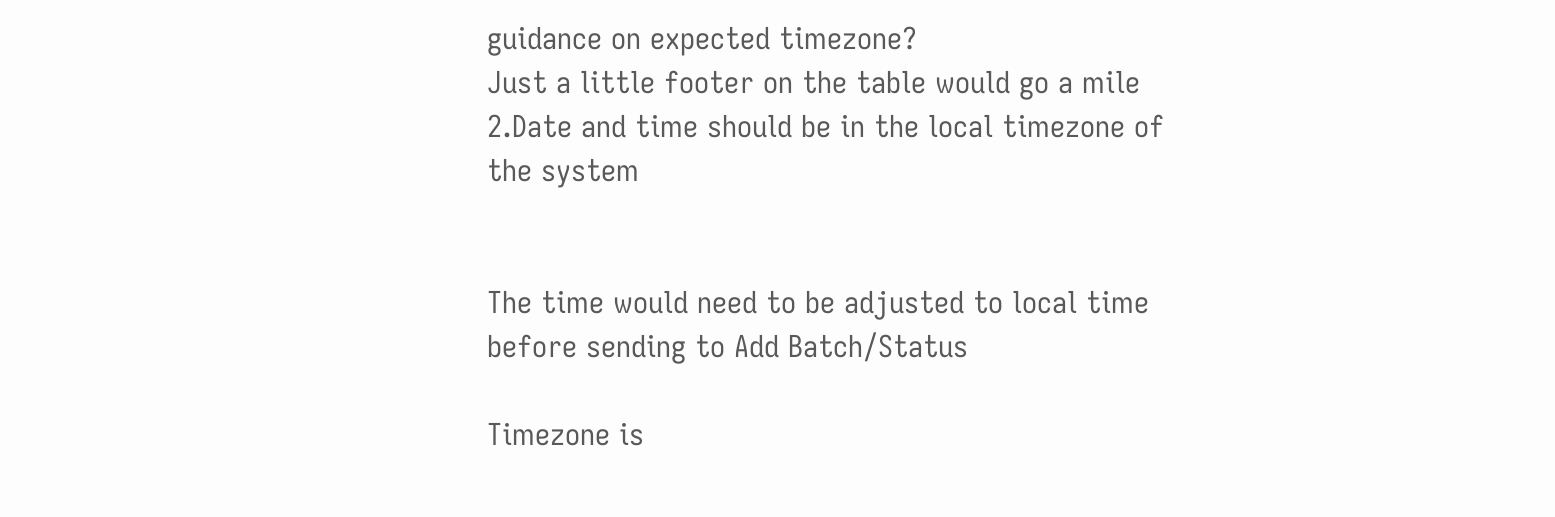guidance on expected timezone?
Just a little footer on the table would go a mile 2.Date and time should be in the local timezone of the system


The time would need to be adjusted to local time before sending to Add Batch/Status

Timezone is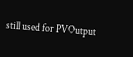still used for PVOutput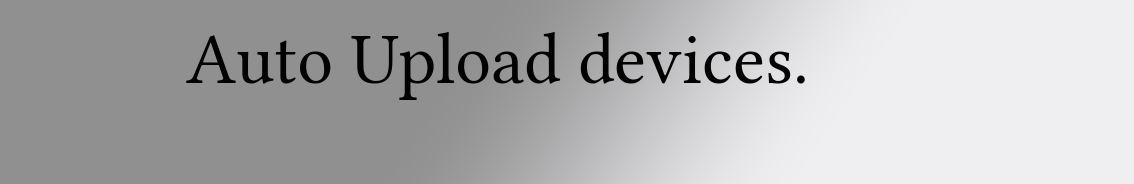Auto Upload devices.